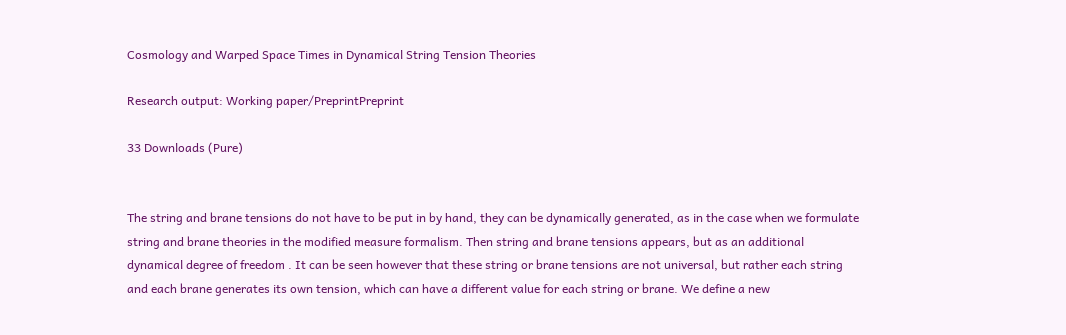Cosmology and Warped Space Times in Dynamical String Tension Theories

Research output: Working paper/PreprintPreprint

33 Downloads (Pure)


The string and brane tensions do not have to be put in by hand, they can be dynamically generated, as in the case when we formulate string and brane theories in the modified measure formalism. Then string and brane tensions appears, but as an additional dynamical degree of freedom . It can be seen however that these string or brane tensions are not universal, but rather each string and each brane generates its own tension, which can have a different value for each string or brane. We define a new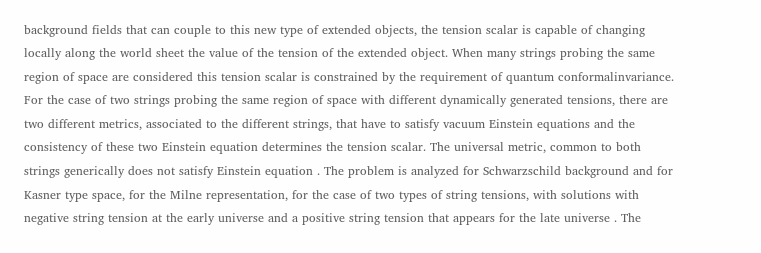background fields that can couple to this new type of extended objects, the tension scalar is capable of changing locally along the world sheet the value of the tension of the extended object. When many strings probing the same region of space are considered this tension scalar is constrained by the requirement of quantum conformalinvariance. For the case of two strings probing the same region of space with different dynamically generated tensions, there are two different metrics, associated to the different strings, that have to satisfy vacuum Einstein equations and the consistency of these two Einstein equation determines the tension scalar. The universal metric, common to both strings generically does not satisfy Einstein equation . The problem is analyzed for Schwarzschild background and for Kasner type space, for the Milne representation, for the case of two types of string tensions, with solutions with negative string tension at the early universe and a positive string tension that appears for the late universe . The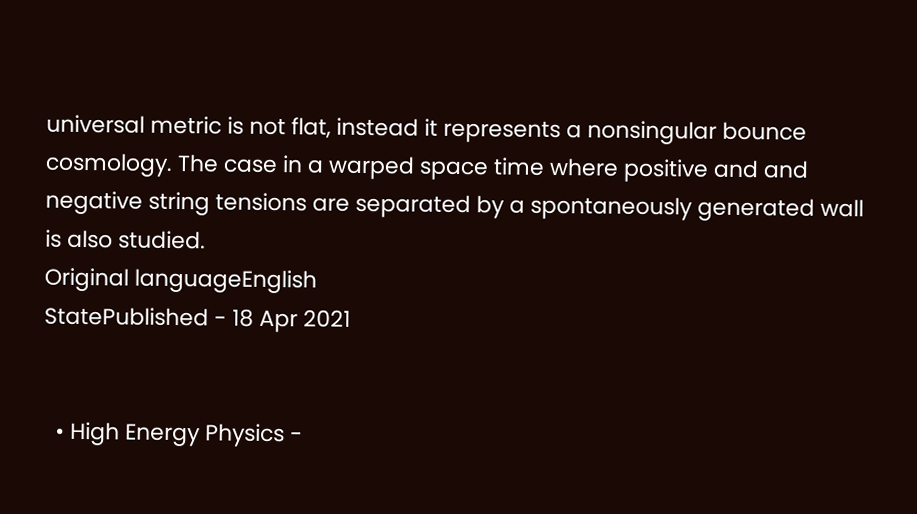universal metric is not flat, instead it represents a nonsingular bounce cosmology. The case in a warped space time where positive and and negative string tensions are separated by a spontaneously generated wall is also studied.
Original languageEnglish
StatePublished - 18 Apr 2021


  • High Energy Physics -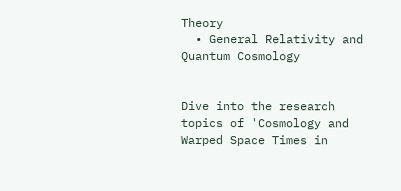Theory
  • General Relativity and Quantum Cosmology


Dive into the research topics of 'Cosmology and Warped Space Times in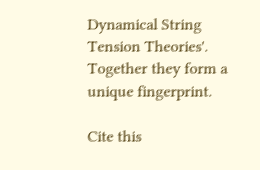Dynamical String Tension Theories'. Together they form a unique fingerprint.

Cite this